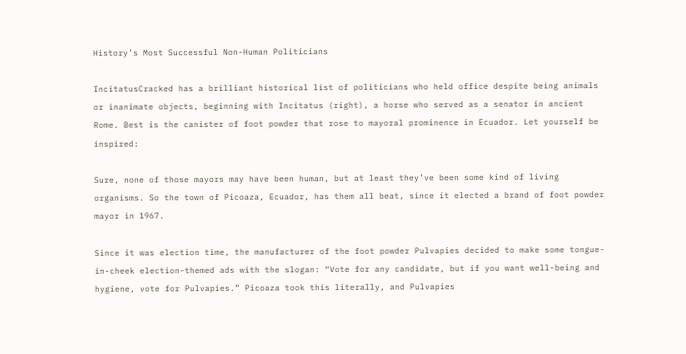History’s Most Successful Non-Human Politicians

IncitatusCracked has a brilliant historical list of politicians who held office despite being animals or inanimate objects, beginning with Incitatus (right), a horse who served as a senator in ancient Rome. Best is the canister of foot powder that rose to mayoral prominence in Ecuador. Let yourself be inspired:

Sure, none of those mayors may have been human, but at least they’ve been some kind of living organisms. So the town of Picoaza, Ecuador, has them all beat, since it elected a brand of foot powder mayor in 1967.

Since it was election time, the manufacturer of the foot powder Pulvapies decided to make some tongue-in-cheek election-themed ads with the slogan: “Vote for any candidate, but if you want well-being and hygiene, vote for Pulvapies.” Picoaza took this literally, and Pulvapies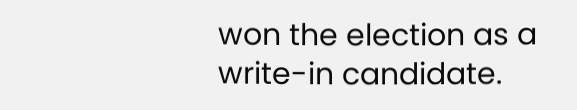won the election as a write-in candidate.